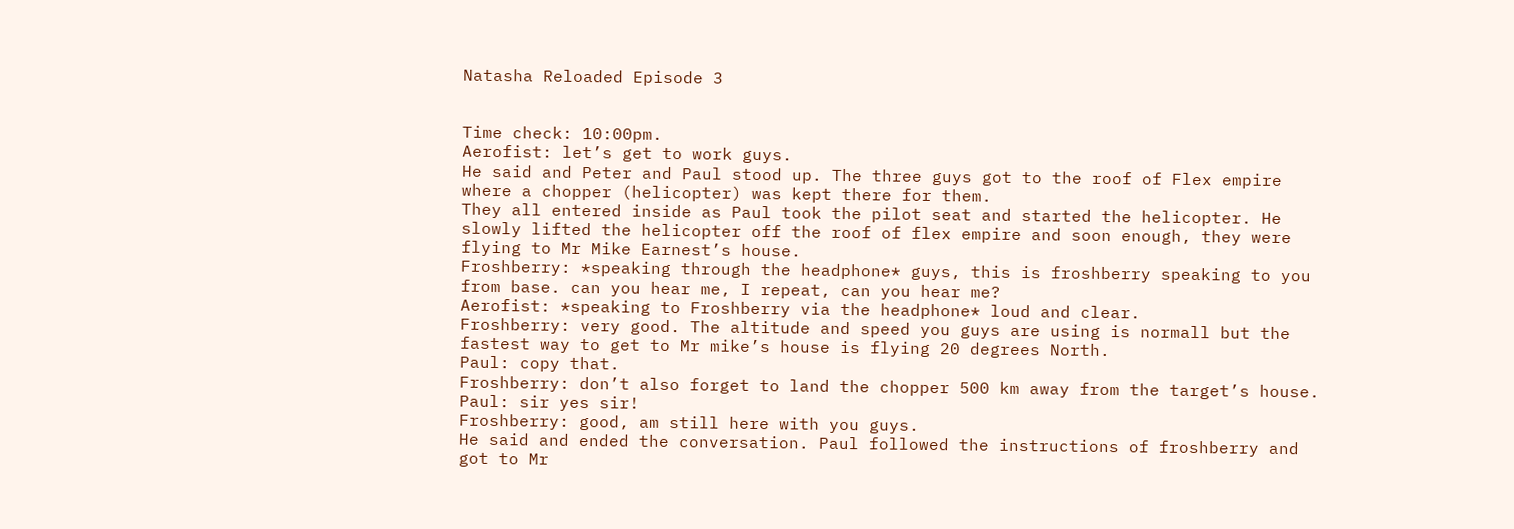Natasha Reloaded Episode 3


Time check: 10:00pm.
Aerofist: let’s get to work guys.
He said and Peter and Paul stood up. The three guys got to the roof of Flex empire where a chopper (helicopter) was kept there for them.
They all entered inside as Paul took the pilot seat and started the helicopter. He slowly lifted the helicopter off the roof of flex empire and soon enough, they were flying to Mr Mike Earnest’s house.
Froshberry: *speaking through the headphone* guys, this is froshberry speaking to you from base. can you hear me, I repeat, can you hear me?
Aerofist: *speaking to Froshberry via the headphone* loud and clear.
Froshberry: very good. The altitude and speed you guys are using is normall but the fastest way to get to Mr mike’s house is flying 20 degrees North.
Paul: copy that.
Froshberry: don’t also forget to land the chopper 500 km away from the target’s house.
Paul: sir yes sir!
Froshberry: good, am still here with you guys.
He said and ended the conversation. Paul followed the instructions of froshberry and got to Mr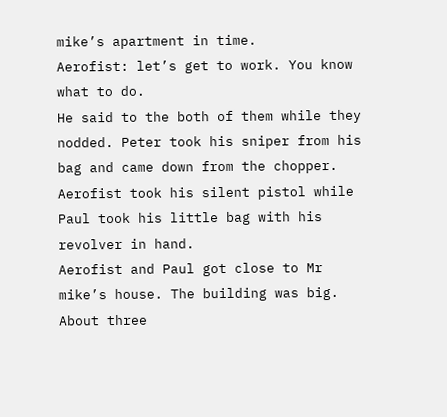mike’s apartment in time.
Aerofist: let’s get to work. You know what to do.
He said to the both of them while they nodded. Peter took his sniper from his bag and came down from the chopper.
Aerofist took his silent pistol while Paul took his little bag with his revolver in hand.
Aerofist and Paul got close to Mr mike’s house. The building was big. About three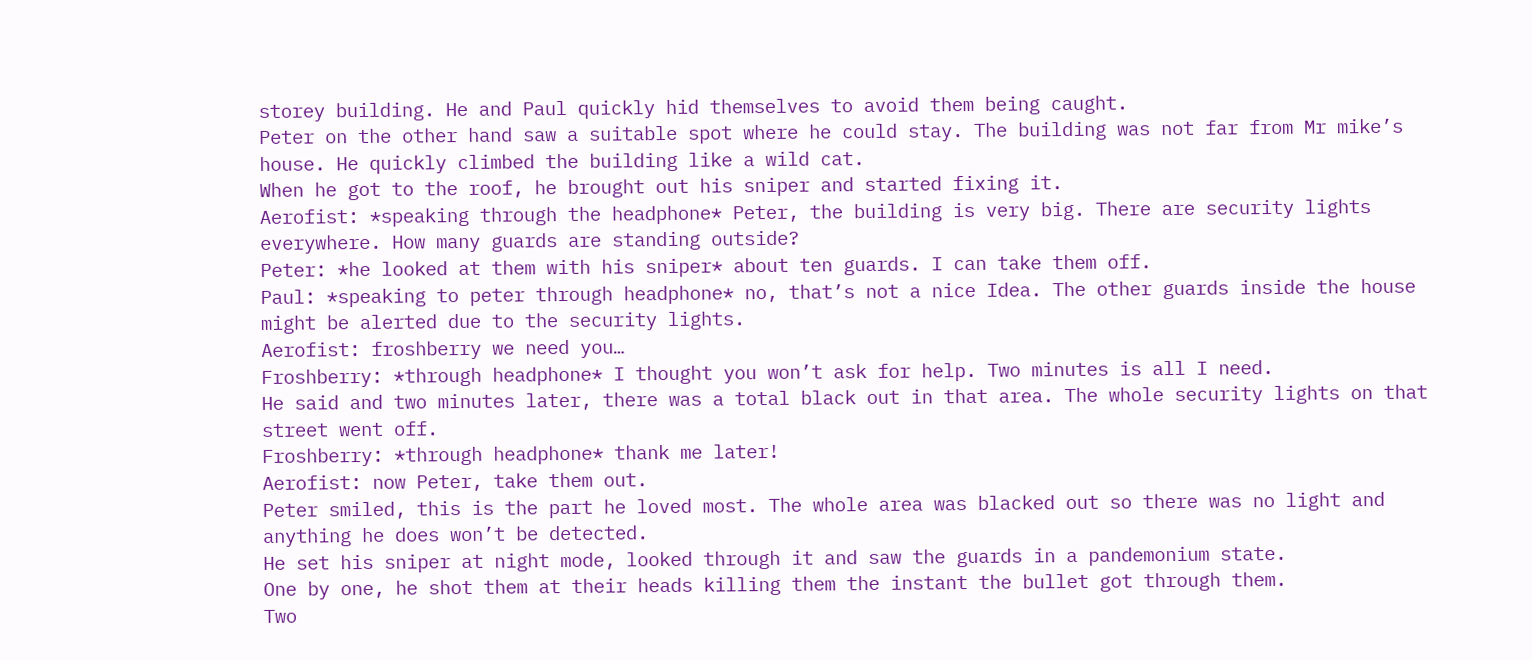storey building. He and Paul quickly hid themselves to avoid them being caught.
Peter on the other hand saw a suitable spot where he could stay. The building was not far from Mr mike’s house. He quickly climbed the building like a wild cat.
When he got to the roof, he brought out his sniper and started fixing it.
Aerofist: *speaking through the headphone* Peter, the building is very big. There are security lights everywhere. How many guards are standing outside?
Peter: *he looked at them with his sniper* about ten guards. I can take them off.
Paul: *speaking to peter through headphone* no, that’s not a nice Idea. The other guards inside the house might be alerted due to the security lights.
Aerofist: froshberry we need you…
Froshberry: *through headphone* I thought you won’t ask for help. Two minutes is all I need.
He said and two minutes later, there was a total black out in that area. The whole security lights on that street went off.
Froshberry: *through headphone* thank me later!
Aerofist: now Peter, take them out.
Peter smiled, this is the part he loved most. The whole area was blacked out so there was no light and anything he does won’t be detected.
He set his sniper at night mode, looked through it and saw the guards in a pandemonium state.
One by one, he shot them at their heads killing them the instant the bullet got through them.
Two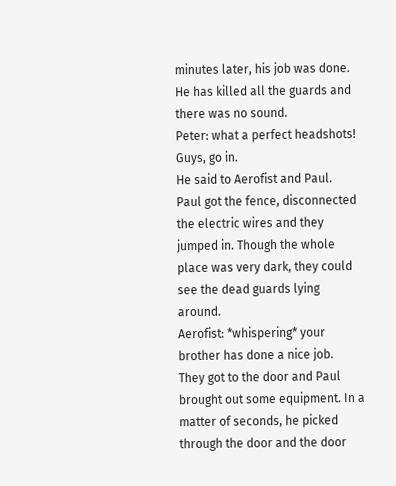minutes later, his job was done. He has killed all the guards and there was no sound.
Peter: what a perfect headshots! Guys, go in.
He said to Aerofist and Paul.
Paul got the fence, disconnected the electric wires and they jumped in. Though the whole place was very dark, they could see the dead guards lying around.
Aerofist: *whispering* your brother has done a nice job.
They got to the door and Paul brought out some equipment. In a matter of seconds, he picked through the door and the door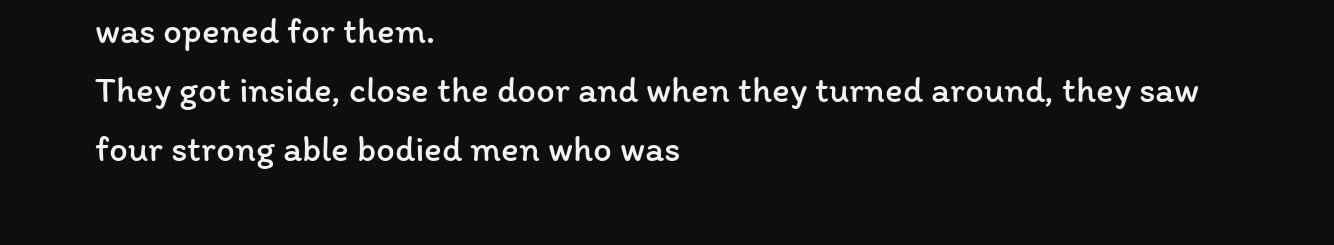was opened for them.
They got inside, close the door and when they turned around, they saw four strong able bodied men who was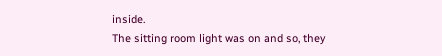inside.
The sitting room light was on and so, they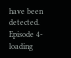have been detected.
Episode 4- loading